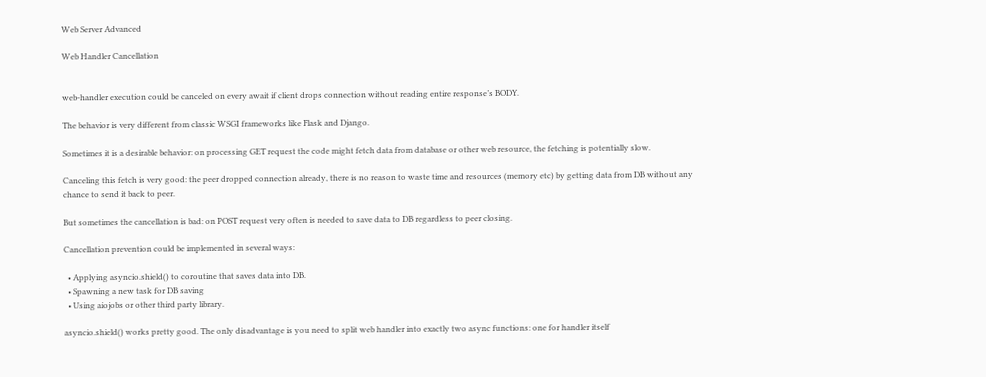Web Server Advanced

Web Handler Cancellation


web-handler execution could be canceled on every await if client drops connection without reading entire response’s BODY.

The behavior is very different from classic WSGI frameworks like Flask and Django.

Sometimes it is a desirable behavior: on processing GET request the code might fetch data from database or other web resource, the fetching is potentially slow.

Canceling this fetch is very good: the peer dropped connection already, there is no reason to waste time and resources (memory etc) by getting data from DB without any chance to send it back to peer.

But sometimes the cancellation is bad: on POST request very often is needed to save data to DB regardless to peer closing.

Cancellation prevention could be implemented in several ways:

  • Applying asyncio.shield() to coroutine that saves data into DB.
  • Spawning a new task for DB saving
  • Using aiojobs or other third party library.

asyncio.shield() works pretty good. The only disadvantage is you need to split web handler into exactly two async functions: one for handler itself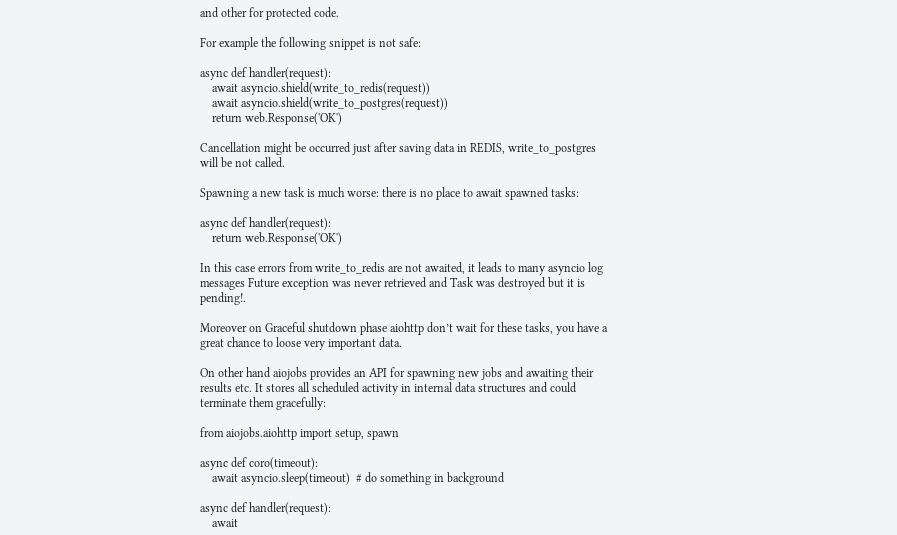and other for protected code.

For example the following snippet is not safe:

async def handler(request):
    await asyncio.shield(write_to_redis(request))
    await asyncio.shield(write_to_postgres(request))
    return web.Response('OK')

Cancellation might be occurred just after saving data in REDIS, write_to_postgres will be not called.

Spawning a new task is much worse: there is no place to await spawned tasks:

async def handler(request):
    return web.Response('OK')

In this case errors from write_to_redis are not awaited, it leads to many asyncio log messages Future exception was never retrieved and Task was destroyed but it is pending!.

Moreover on Graceful shutdown phase aiohttp don’t wait for these tasks, you have a great chance to loose very important data.

On other hand aiojobs provides an API for spawning new jobs and awaiting their results etc. It stores all scheduled activity in internal data structures and could terminate them gracefully:

from aiojobs.aiohttp import setup, spawn

async def coro(timeout):
    await asyncio.sleep(timeout)  # do something in background

async def handler(request):
    await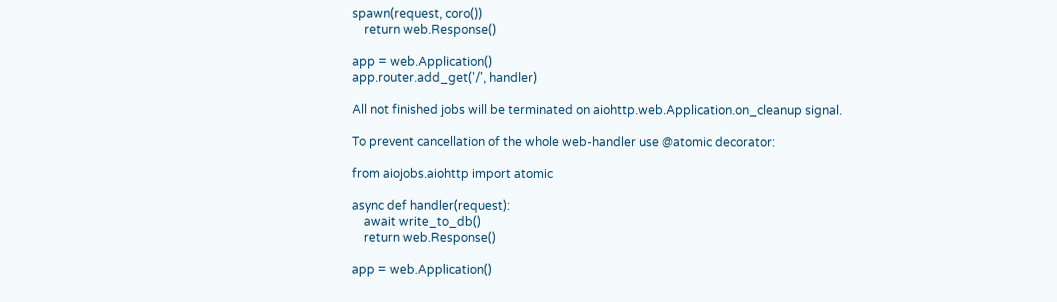spawn(request, coro())
    return web.Response()

app = web.Application()
app.router.add_get('/', handler)

All not finished jobs will be terminated on aiohttp.web.Application.on_cleanup signal.

To prevent cancellation of the whole web-handler use @atomic decorator:

from aiojobs.aiohttp import atomic

async def handler(request):
    await write_to_db()
    return web.Response()

app = web.Application()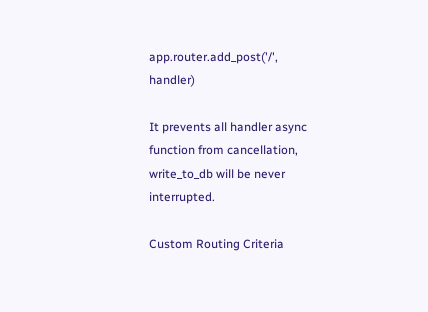app.router.add_post('/', handler)

It prevents all handler async function from cancellation, write_to_db will be never interrupted.

Custom Routing Criteria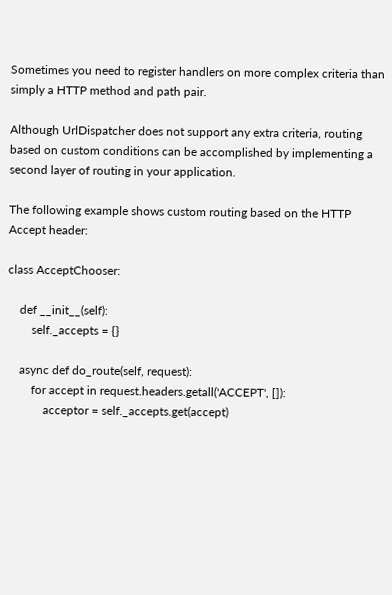Sometimes you need to register handlers on more complex criteria than simply a HTTP method and path pair.

Although UrlDispatcher does not support any extra criteria, routing based on custom conditions can be accomplished by implementing a second layer of routing in your application.

The following example shows custom routing based on the HTTP Accept header:

class AcceptChooser:

    def __init__(self):
        self._accepts = {}

    async def do_route(self, request):
        for accept in request.headers.getall('ACCEPT', []):
            acceptor = self._accepts.get(accept)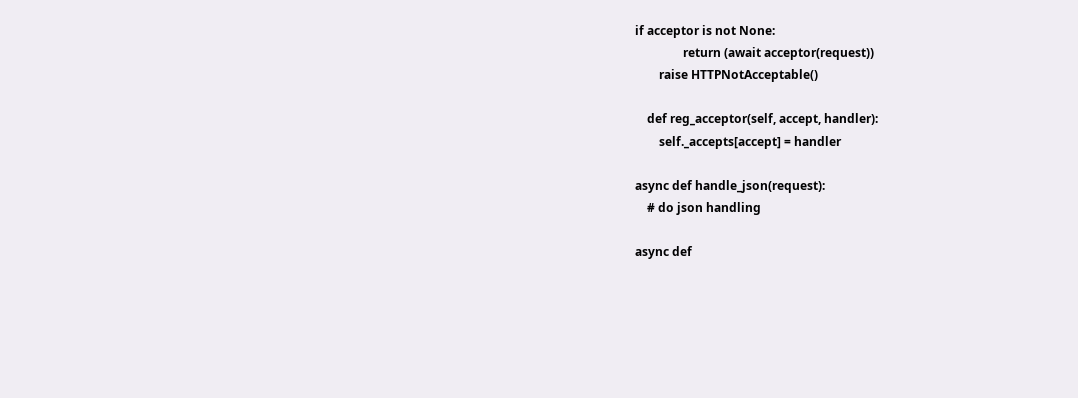if acceptor is not None:
                return (await acceptor(request))
        raise HTTPNotAcceptable()

    def reg_acceptor(self, accept, handler):
        self._accepts[accept] = handler

async def handle_json(request):
    # do json handling

async def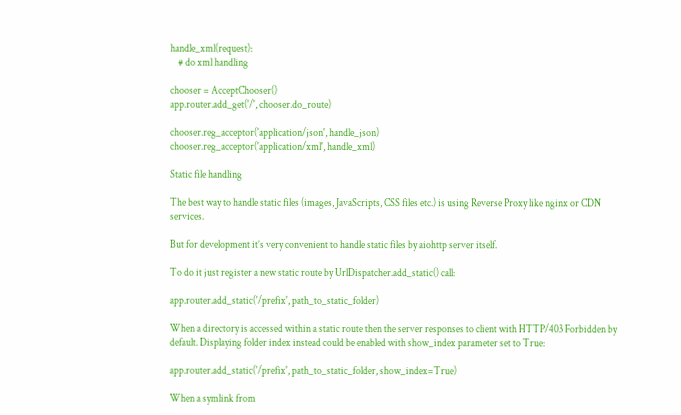handle_xml(request):
    # do xml handling

chooser = AcceptChooser()
app.router.add_get('/', chooser.do_route)

chooser.reg_acceptor('application/json', handle_json)
chooser.reg_acceptor('application/xml', handle_xml)

Static file handling

The best way to handle static files (images, JavaScripts, CSS files etc.) is using Reverse Proxy like nginx or CDN services.

But for development it’s very convenient to handle static files by aiohttp server itself.

To do it just register a new static route by UrlDispatcher.add_static() call:

app.router.add_static('/prefix', path_to_static_folder)

When a directory is accessed within a static route then the server responses to client with HTTP/403 Forbidden by default. Displaying folder index instead could be enabled with show_index parameter set to True:

app.router.add_static('/prefix', path_to_static_folder, show_index=True)

When a symlink from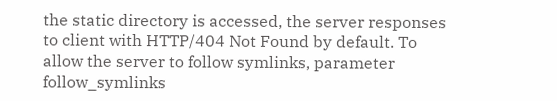the static directory is accessed, the server responses to client with HTTP/404 Not Found by default. To allow the server to follow symlinks, parameter follow_symlinks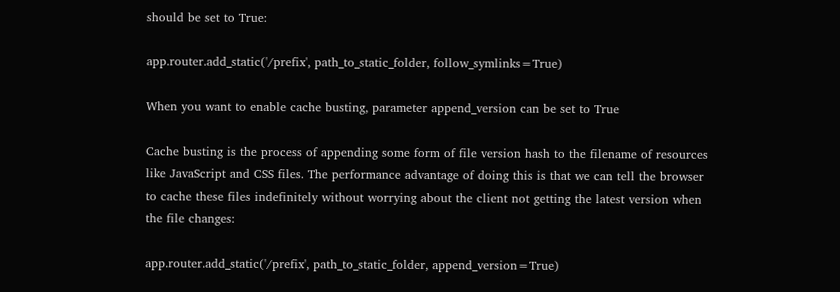should be set to True:

app.router.add_static('/prefix', path_to_static_folder, follow_symlinks=True)

When you want to enable cache busting, parameter append_version can be set to True

Cache busting is the process of appending some form of file version hash to the filename of resources like JavaScript and CSS files. The performance advantage of doing this is that we can tell the browser to cache these files indefinitely without worrying about the client not getting the latest version when the file changes:

app.router.add_static('/prefix', path_to_static_folder, append_version=True)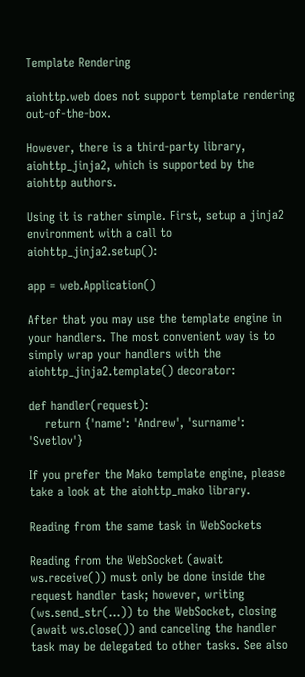Template Rendering

aiohttp.web does not support template rendering out-of-the-box.

However, there is a third-party library, aiohttp_jinja2, which is supported by the aiohttp authors.

Using it is rather simple. First, setup a jinja2 environment with a call to aiohttp_jinja2.setup():

app = web.Application()

After that you may use the template engine in your handlers. The most convenient way is to simply wrap your handlers with the aiohttp_jinja2.template() decorator:

def handler(request):
    return {'name': 'Andrew', 'surname': 'Svetlov'}

If you prefer the Mako template engine, please take a look at the aiohttp_mako library.

Reading from the same task in WebSockets

Reading from the WebSocket (await ws.receive()) must only be done inside the request handler task; however, writing (ws.send_str(...)) to the WebSocket, closing (await ws.close()) and canceling the handler task may be delegated to other tasks. See also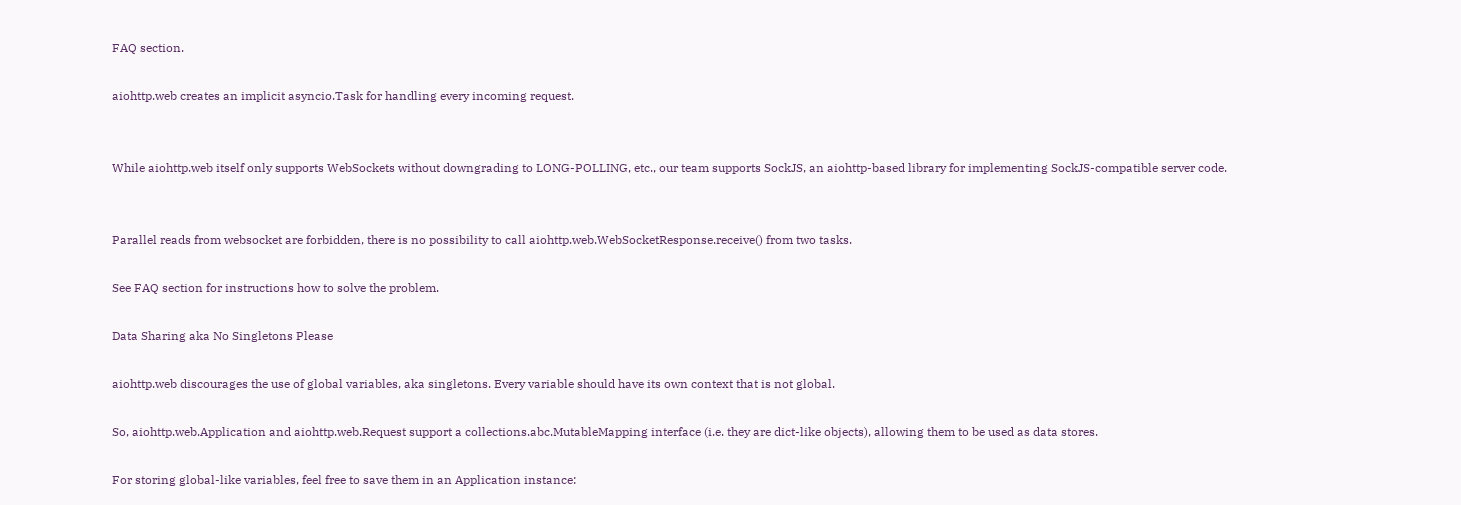FAQ section.

aiohttp.web creates an implicit asyncio.Task for handling every incoming request.


While aiohttp.web itself only supports WebSockets without downgrading to LONG-POLLING, etc., our team supports SockJS, an aiohttp-based library for implementing SockJS-compatible server code.


Parallel reads from websocket are forbidden, there is no possibility to call aiohttp.web.WebSocketResponse.receive() from two tasks.

See FAQ section for instructions how to solve the problem.

Data Sharing aka No Singletons Please

aiohttp.web discourages the use of global variables, aka singletons. Every variable should have its own context that is not global.

So, aiohttp.web.Application and aiohttp.web.Request support a collections.abc.MutableMapping interface (i.e. they are dict-like objects), allowing them to be used as data stores.

For storing global-like variables, feel free to save them in an Application instance: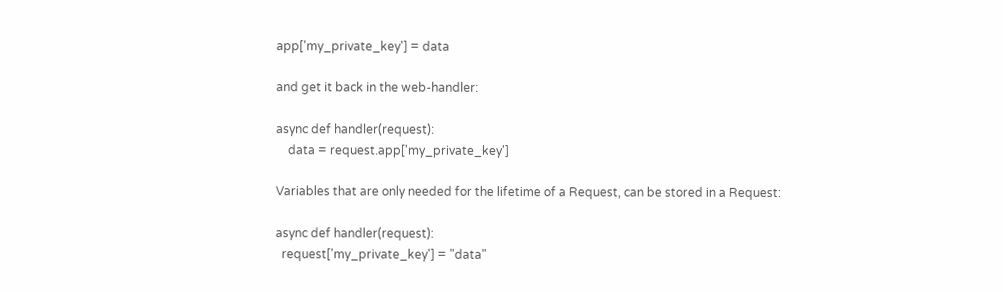app['my_private_key'] = data

and get it back in the web-handler:

async def handler(request):
    data = request.app['my_private_key']

Variables that are only needed for the lifetime of a Request, can be stored in a Request:

async def handler(request):
  request['my_private_key'] = "data"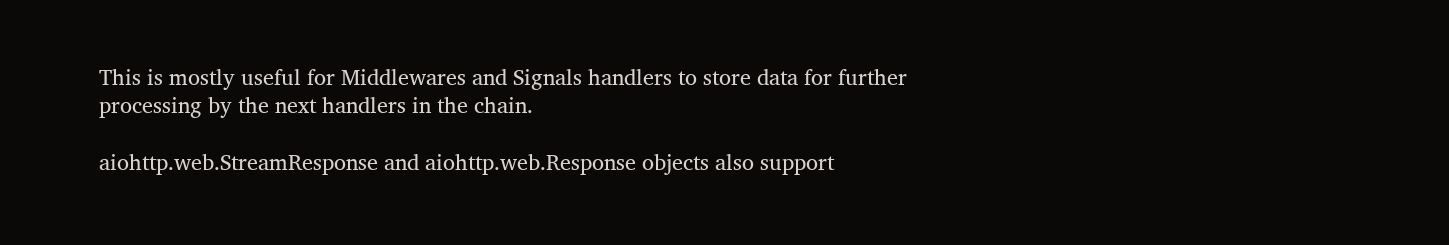This is mostly useful for Middlewares and Signals handlers to store data for further processing by the next handlers in the chain.

aiohttp.web.StreamResponse and aiohttp.web.Response objects also support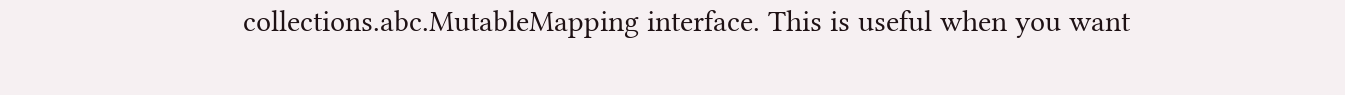collections.abc.MutableMapping interface. This is useful when you want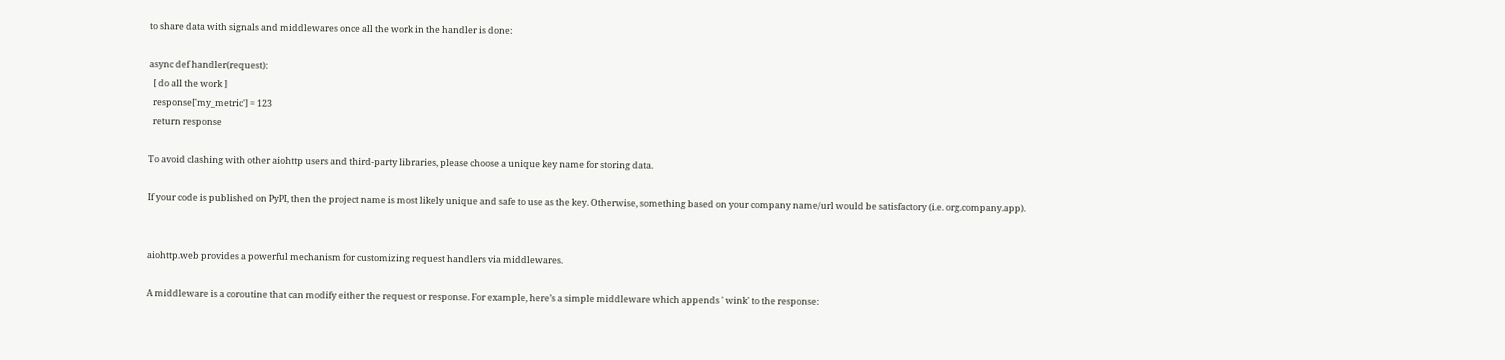to share data with signals and middlewares once all the work in the handler is done:

async def handler(request):
  [ do all the work ]
  response['my_metric'] = 123
  return response

To avoid clashing with other aiohttp users and third-party libraries, please choose a unique key name for storing data.

If your code is published on PyPI, then the project name is most likely unique and safe to use as the key. Otherwise, something based on your company name/url would be satisfactory (i.e. org.company.app).


aiohttp.web provides a powerful mechanism for customizing request handlers via middlewares.

A middleware is a coroutine that can modify either the request or response. For example, here’s a simple middleware which appends ' wink' to the response: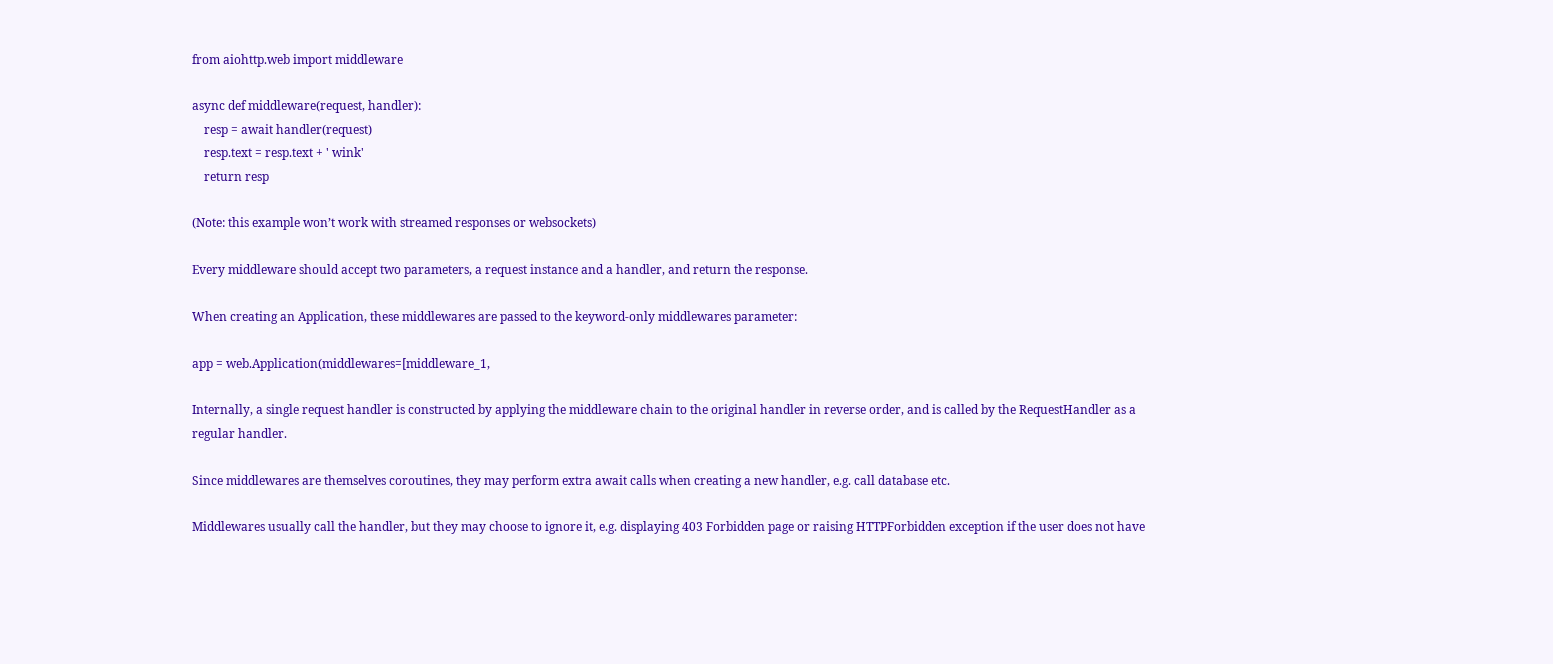from aiohttp.web import middleware

async def middleware(request, handler):
    resp = await handler(request)
    resp.text = resp.text + ' wink'
    return resp

(Note: this example won’t work with streamed responses or websockets)

Every middleware should accept two parameters, a request instance and a handler, and return the response.

When creating an Application, these middlewares are passed to the keyword-only middlewares parameter:

app = web.Application(middlewares=[middleware_1,

Internally, a single request handler is constructed by applying the middleware chain to the original handler in reverse order, and is called by the RequestHandler as a regular handler.

Since middlewares are themselves coroutines, they may perform extra await calls when creating a new handler, e.g. call database etc.

Middlewares usually call the handler, but they may choose to ignore it, e.g. displaying 403 Forbidden page or raising HTTPForbidden exception if the user does not have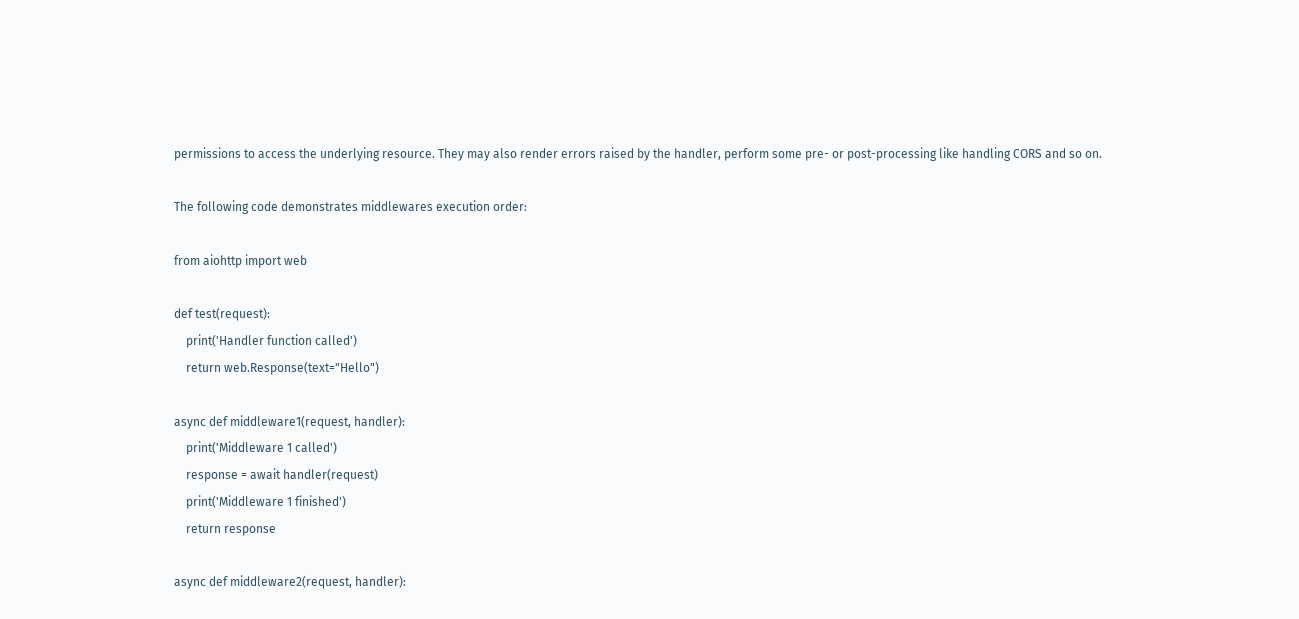permissions to access the underlying resource. They may also render errors raised by the handler, perform some pre- or post-processing like handling CORS and so on.

The following code demonstrates middlewares execution order:

from aiohttp import web

def test(request):
    print('Handler function called')
    return web.Response(text="Hello")

async def middleware1(request, handler):
    print('Middleware 1 called')
    response = await handler(request)
    print('Middleware 1 finished')
    return response

async def middleware2(request, handler):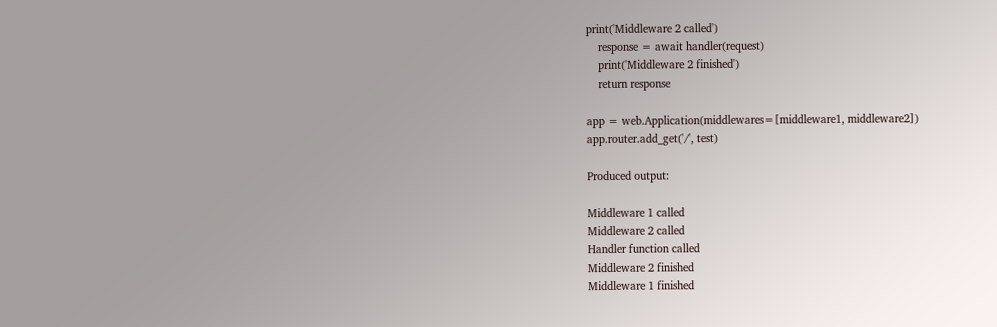print('Middleware 2 called')
    response = await handler(request)
    print('Middleware 2 finished')
    return response

app = web.Application(middlewares=[middleware1, middleware2])
app.router.add_get('/', test)

Produced output:

Middleware 1 called
Middleware 2 called
Handler function called
Middleware 2 finished
Middleware 1 finished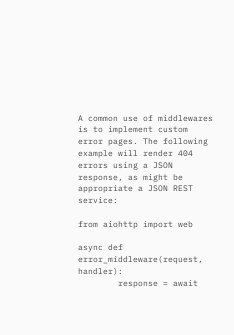A common use of middlewares is to implement custom error pages. The following example will render 404 errors using a JSON response, as might be appropriate a JSON REST service:

from aiohttp import web

async def error_middleware(request, handler):
        response = await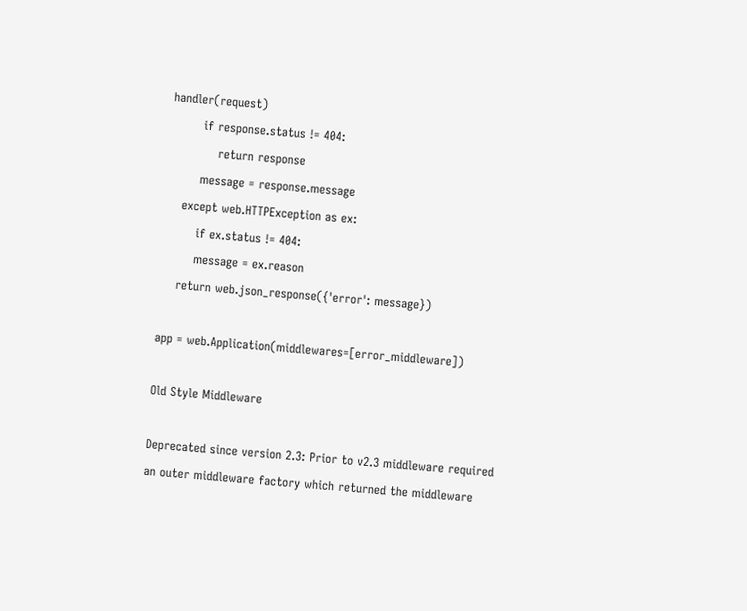handler(request)
        if response.status != 404:
            return response
        message = response.message
    except web.HTTPException as ex:
        if ex.status != 404:
        message = ex.reason
    return web.json_response({'error': message})

app = web.Application(middlewares=[error_middleware])

Old Style Middleware

Deprecated since version 2.3: Prior to v2.3 middleware required an outer middleware factory which returned the middleware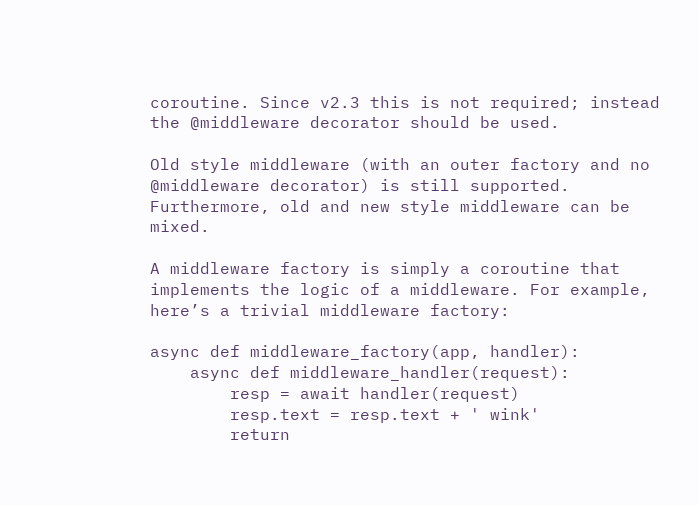coroutine. Since v2.3 this is not required; instead the @middleware decorator should be used.

Old style middleware (with an outer factory and no @middleware decorator) is still supported. Furthermore, old and new style middleware can be mixed.

A middleware factory is simply a coroutine that implements the logic of a middleware. For example, here’s a trivial middleware factory:

async def middleware_factory(app, handler):
    async def middleware_handler(request):
        resp = await handler(request)
        resp.text = resp.text + ' wink'
        return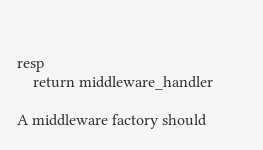resp
    return middleware_handler

A middleware factory should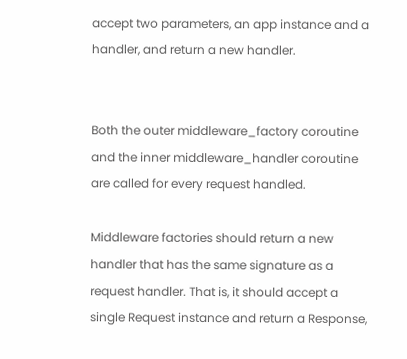accept two parameters, an app instance and a handler, and return a new handler.


Both the outer middleware_factory coroutine and the inner middleware_handler coroutine are called for every request handled.

Middleware factories should return a new handler that has the same signature as a request handler. That is, it should accept a single Request instance and return a Response,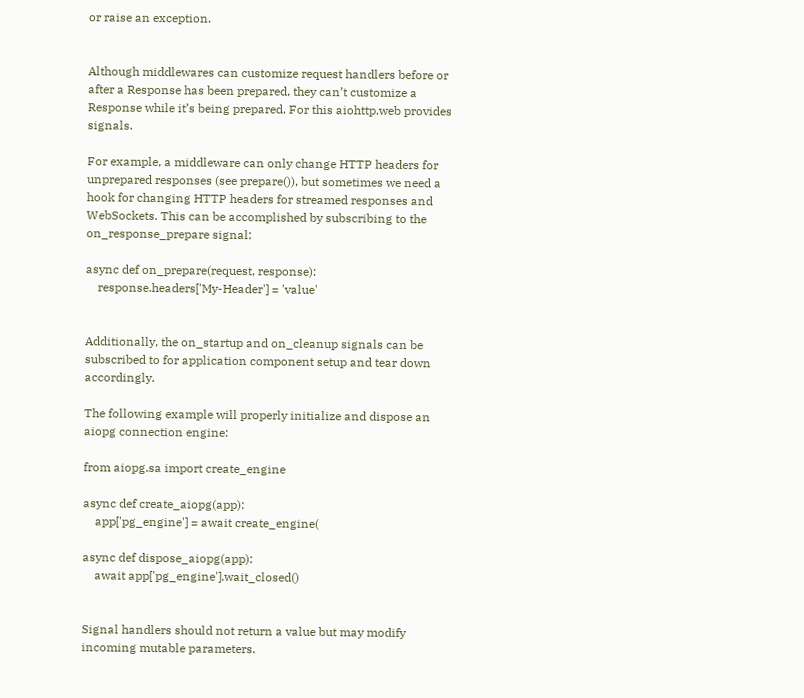or raise an exception.


Although middlewares can customize request handlers before or after a Response has been prepared, they can’t customize a Response while it’s being prepared. For this aiohttp.web provides signals.

For example, a middleware can only change HTTP headers for unprepared responses (see prepare()), but sometimes we need a hook for changing HTTP headers for streamed responses and WebSockets. This can be accomplished by subscribing to the on_response_prepare signal:

async def on_prepare(request, response):
    response.headers['My-Header'] = 'value'


Additionally, the on_startup and on_cleanup signals can be subscribed to for application component setup and tear down accordingly.

The following example will properly initialize and dispose an aiopg connection engine:

from aiopg.sa import create_engine

async def create_aiopg(app):
    app['pg_engine'] = await create_engine(

async def dispose_aiopg(app):
    await app['pg_engine'].wait_closed()


Signal handlers should not return a value but may modify incoming mutable parameters.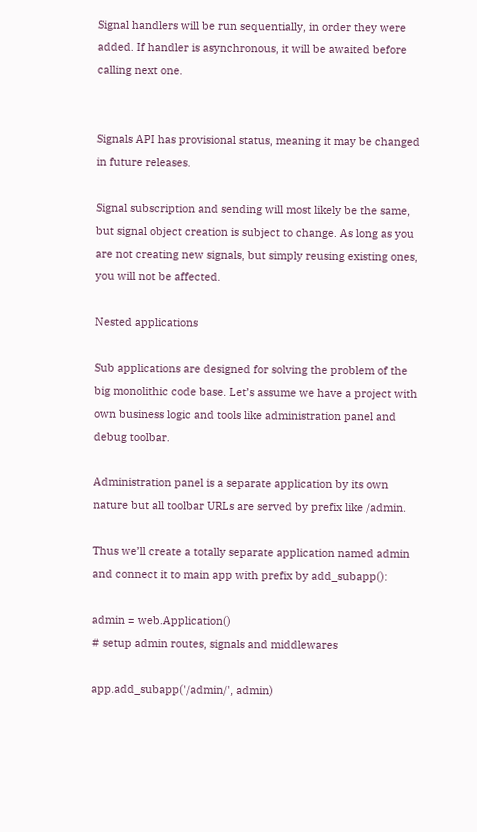Signal handlers will be run sequentially, in order they were added. If handler is asynchronous, it will be awaited before calling next one.


Signals API has provisional status, meaning it may be changed in future releases.

Signal subscription and sending will most likely be the same, but signal object creation is subject to change. As long as you are not creating new signals, but simply reusing existing ones, you will not be affected.

Nested applications

Sub applications are designed for solving the problem of the big monolithic code base. Let’s assume we have a project with own business logic and tools like administration panel and debug toolbar.

Administration panel is a separate application by its own nature but all toolbar URLs are served by prefix like /admin.

Thus we’ll create a totally separate application named admin and connect it to main app with prefix by add_subapp():

admin = web.Application()
# setup admin routes, signals and middlewares

app.add_subapp('/admin/', admin)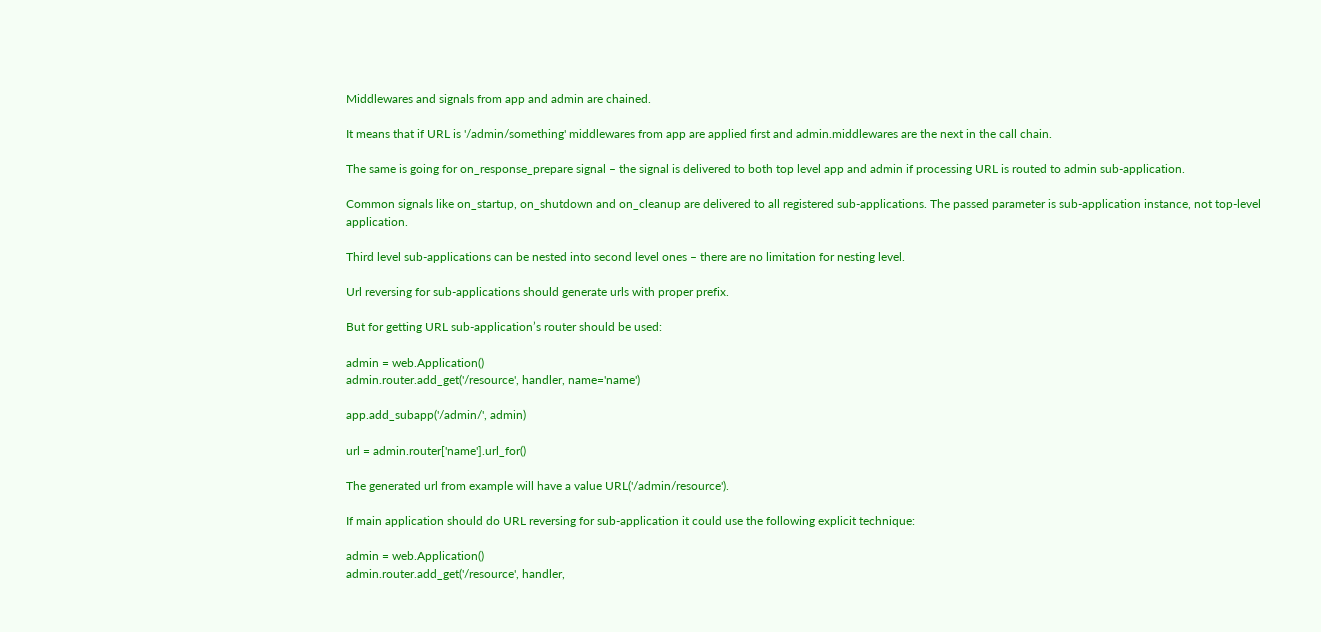Middlewares and signals from app and admin are chained.

It means that if URL is '/admin/something' middlewares from app are applied first and admin.middlewares are the next in the call chain.

The same is going for on_response_prepare signal – the signal is delivered to both top level app and admin if processing URL is routed to admin sub-application.

Common signals like on_startup, on_shutdown and on_cleanup are delivered to all registered sub-applications. The passed parameter is sub-application instance, not top-level application.

Third level sub-applications can be nested into second level ones – there are no limitation for nesting level.

Url reversing for sub-applications should generate urls with proper prefix.

But for getting URL sub-application’s router should be used:

admin = web.Application()
admin.router.add_get('/resource', handler, name='name')

app.add_subapp('/admin/', admin)

url = admin.router['name'].url_for()

The generated url from example will have a value URL('/admin/resource').

If main application should do URL reversing for sub-application it could use the following explicit technique:

admin = web.Application()
admin.router.add_get('/resource', handler,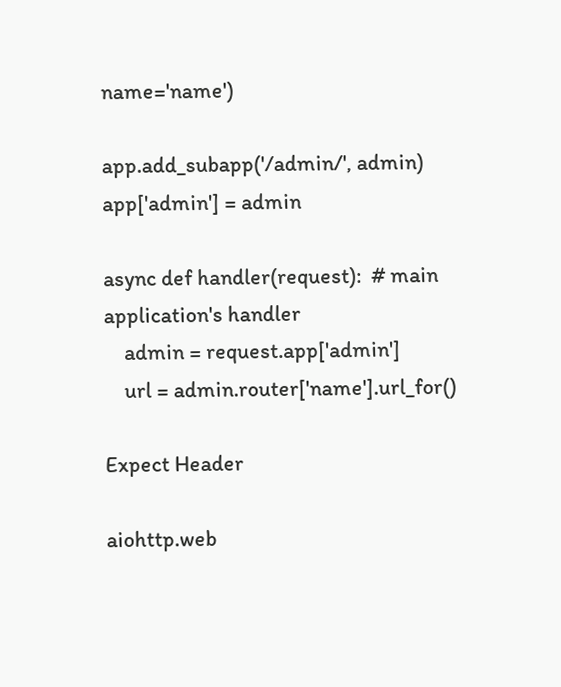name='name')

app.add_subapp('/admin/', admin)
app['admin'] = admin

async def handler(request):  # main application's handler
    admin = request.app['admin']
    url = admin.router['name'].url_for()

Expect Header

aiohttp.web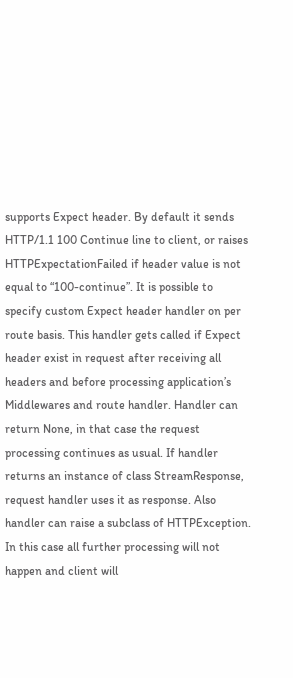supports Expect header. By default it sends HTTP/1.1 100 Continue line to client, or raises HTTPExpectationFailed if header value is not equal to “100-continue”. It is possible to specify custom Expect header handler on per route basis. This handler gets called if Expect header exist in request after receiving all headers and before processing application’s Middlewares and route handler. Handler can return None, in that case the request processing continues as usual. If handler returns an instance of class StreamResponse, request handler uses it as response. Also handler can raise a subclass of HTTPException. In this case all further processing will not happen and client will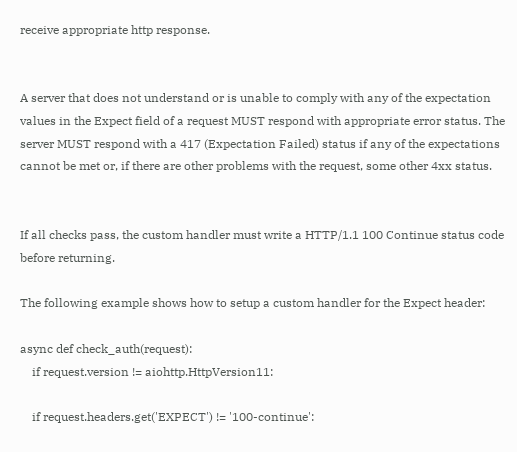receive appropriate http response.


A server that does not understand or is unable to comply with any of the expectation values in the Expect field of a request MUST respond with appropriate error status. The server MUST respond with a 417 (Expectation Failed) status if any of the expectations cannot be met or, if there are other problems with the request, some other 4xx status.


If all checks pass, the custom handler must write a HTTP/1.1 100 Continue status code before returning.

The following example shows how to setup a custom handler for the Expect header:

async def check_auth(request):
    if request.version != aiohttp.HttpVersion11:

    if request.headers.get('EXPECT') != '100-continue':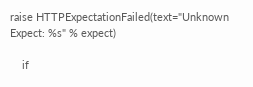raise HTTPExpectationFailed(text="Unknown Expect: %s" % expect)

    if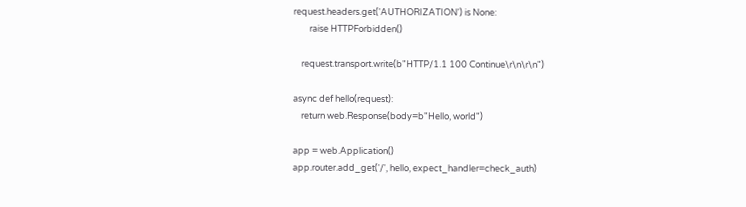request.headers.get('AUTHORIZATION') is None:
        raise HTTPForbidden()

    request.transport.write(b"HTTP/1.1 100 Continue\r\n\r\n")

async def hello(request):
    return web.Response(body=b"Hello, world")

app = web.Application()
app.router.add_get('/', hello, expect_handler=check_auth)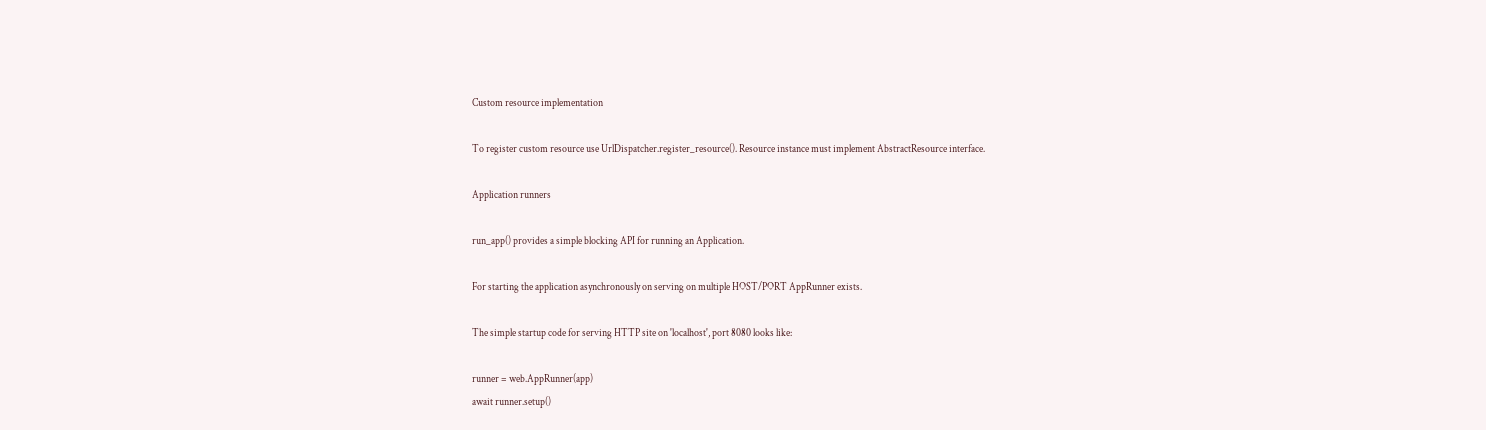Custom resource implementation

To register custom resource use UrlDispatcher.register_resource(). Resource instance must implement AbstractResource interface.

Application runners

run_app() provides a simple blocking API for running an Application.

For starting the application asynchronously on serving on multiple HOST/PORT AppRunner exists.

The simple startup code for serving HTTP site on 'localhost', port 8080 looks like:

runner = web.AppRunner(app)
await runner.setup()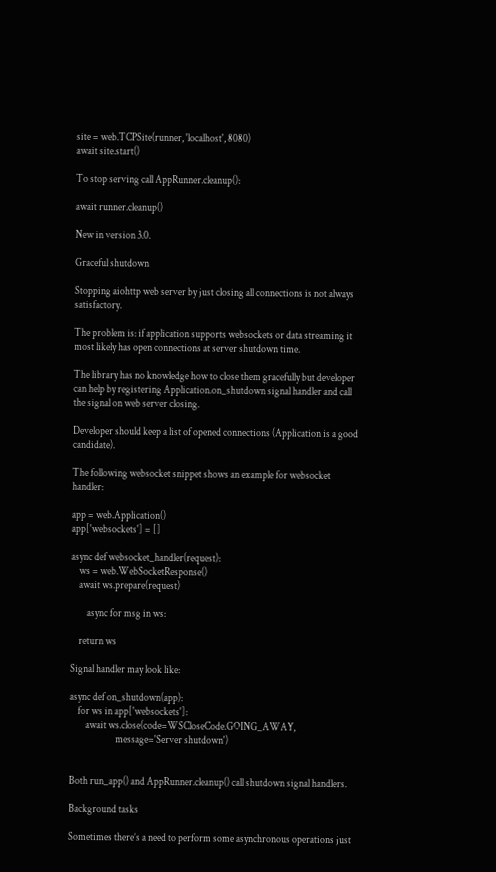site = web.TCPSite(runner, 'localhost', 8080)
await site.start()

To stop serving call AppRunner.cleanup():

await runner.cleanup()

New in version 3.0.

Graceful shutdown

Stopping aiohttp web server by just closing all connections is not always satisfactory.

The problem is: if application supports websockets or data streaming it most likely has open connections at server shutdown time.

The library has no knowledge how to close them gracefully but developer can help by registering Application.on_shutdown signal handler and call the signal on web server closing.

Developer should keep a list of opened connections (Application is a good candidate).

The following websocket snippet shows an example for websocket handler:

app = web.Application()
app['websockets'] = []

async def websocket_handler(request):
    ws = web.WebSocketResponse()
    await ws.prepare(request)

        async for msg in ws:

    return ws

Signal handler may look like:

async def on_shutdown(app):
    for ws in app['websockets']:
        await ws.close(code=WSCloseCode.GOING_AWAY,
                       message='Server shutdown')


Both run_app() and AppRunner.cleanup() call shutdown signal handlers.

Background tasks

Sometimes there’s a need to perform some asynchronous operations just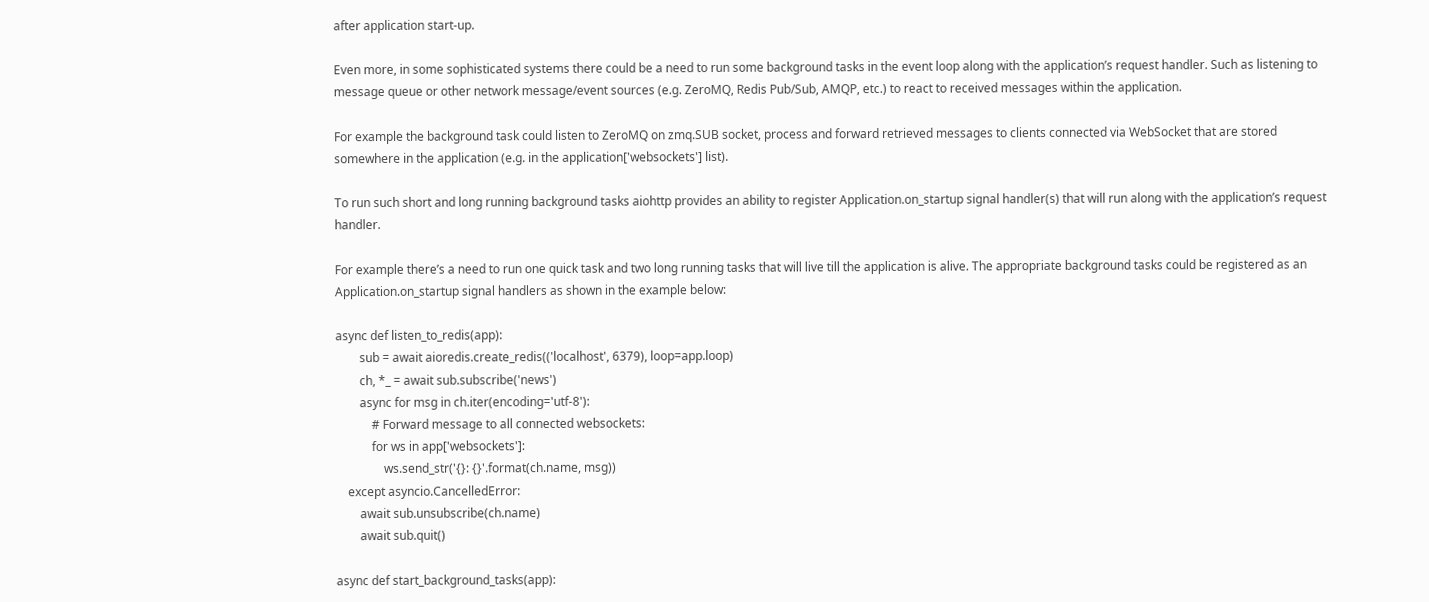after application start-up.

Even more, in some sophisticated systems there could be a need to run some background tasks in the event loop along with the application’s request handler. Such as listening to message queue or other network message/event sources (e.g. ZeroMQ, Redis Pub/Sub, AMQP, etc.) to react to received messages within the application.

For example the background task could listen to ZeroMQ on zmq.SUB socket, process and forward retrieved messages to clients connected via WebSocket that are stored somewhere in the application (e.g. in the application['websockets'] list).

To run such short and long running background tasks aiohttp provides an ability to register Application.on_startup signal handler(s) that will run along with the application’s request handler.

For example there’s a need to run one quick task and two long running tasks that will live till the application is alive. The appropriate background tasks could be registered as an Application.on_startup signal handlers as shown in the example below:

async def listen_to_redis(app):
        sub = await aioredis.create_redis(('localhost', 6379), loop=app.loop)
        ch, *_ = await sub.subscribe('news')
        async for msg in ch.iter(encoding='utf-8'):
            # Forward message to all connected websockets:
            for ws in app['websockets']:
                ws.send_str('{}: {}'.format(ch.name, msg))
    except asyncio.CancelledError:
        await sub.unsubscribe(ch.name)
        await sub.quit()

async def start_background_tasks(app):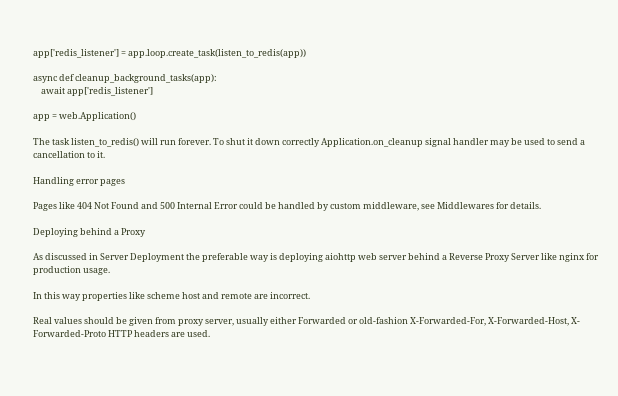app['redis_listener'] = app.loop.create_task(listen_to_redis(app))

async def cleanup_background_tasks(app):
    await app['redis_listener']

app = web.Application()

The task listen_to_redis() will run forever. To shut it down correctly Application.on_cleanup signal handler may be used to send a cancellation to it.

Handling error pages

Pages like 404 Not Found and 500 Internal Error could be handled by custom middleware, see Middlewares for details.

Deploying behind a Proxy

As discussed in Server Deployment the preferable way is deploying aiohttp web server behind a Reverse Proxy Server like nginx for production usage.

In this way properties like scheme host and remote are incorrect.

Real values should be given from proxy server, usually either Forwarded or old-fashion X-Forwarded-For, X-Forwarded-Host, X-Forwarded-Proto HTTP headers are used.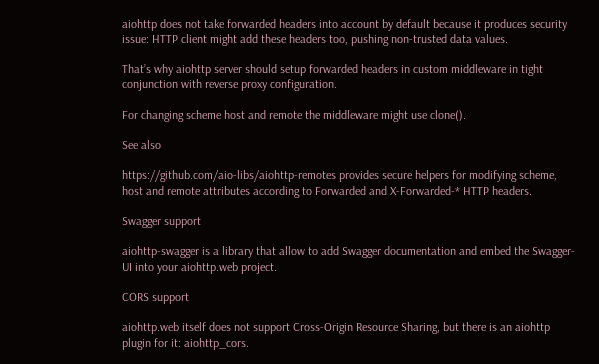aiohttp does not take forwarded headers into account by default because it produces security issue: HTTP client might add these headers too, pushing non-trusted data values.

That’s why aiohttp server should setup forwarded headers in custom middleware in tight conjunction with reverse proxy configuration.

For changing scheme host and remote the middleware might use clone().

See also

https://github.com/aio-libs/aiohttp-remotes provides secure helpers for modifying scheme, host and remote attributes according to Forwarded and X-Forwarded-* HTTP headers.

Swagger support

aiohttp-swagger is a library that allow to add Swagger documentation and embed the Swagger-UI into your aiohttp.web project.

CORS support

aiohttp.web itself does not support Cross-Origin Resource Sharing, but there is an aiohttp plugin for it: aiohttp_cors.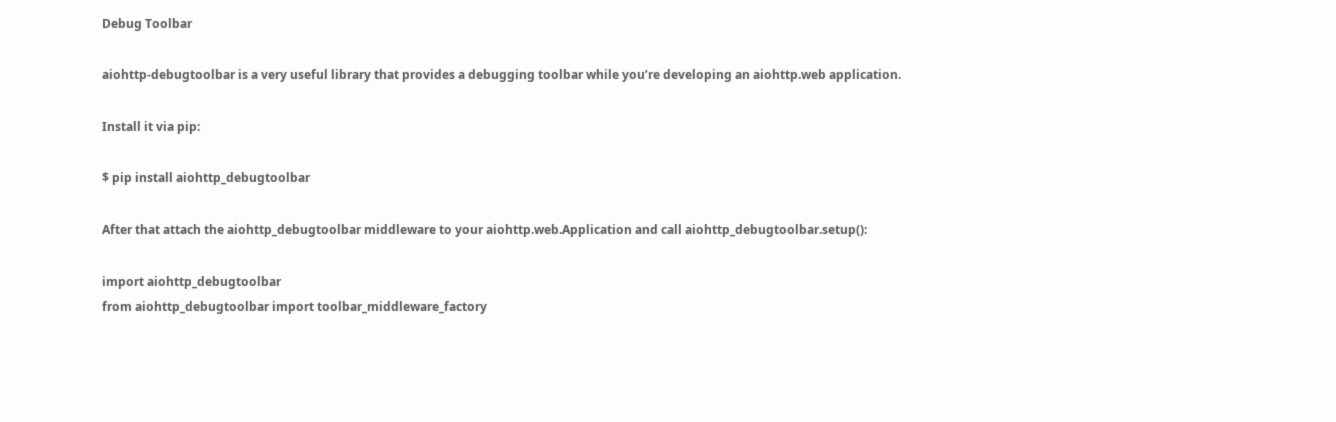Debug Toolbar

aiohttp-debugtoolbar is a very useful library that provides a debugging toolbar while you’re developing an aiohttp.web application.

Install it via pip:

$ pip install aiohttp_debugtoolbar

After that attach the aiohttp_debugtoolbar middleware to your aiohttp.web.Application and call aiohttp_debugtoolbar.setup():

import aiohttp_debugtoolbar
from aiohttp_debugtoolbar import toolbar_middleware_factory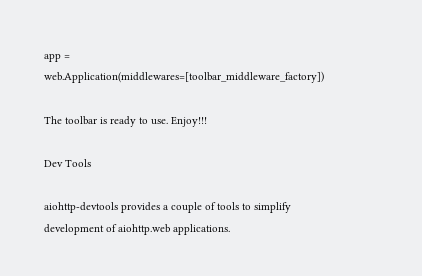app = web.Application(middlewares=[toolbar_middleware_factory])

The toolbar is ready to use. Enjoy!!!

Dev Tools

aiohttp-devtools provides a couple of tools to simplify development of aiohttp.web applications.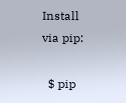Install via pip:

  $ pip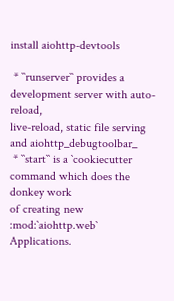install aiohttp-devtools

 * ``runserver`` provides a development server with auto-reload,
live-reload, static file serving and aiohttp_debugtoolbar_
 * ``start`` is a `cookiecutter command which does the donkey work
of creating new :mod:`aiohttp.web` Applications.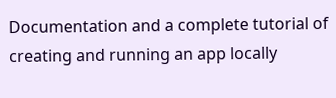Documentation and a complete tutorial of creating and running an app locally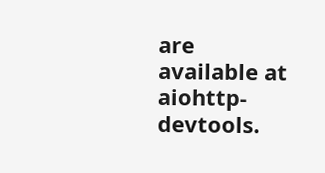are available at aiohttp-devtools.